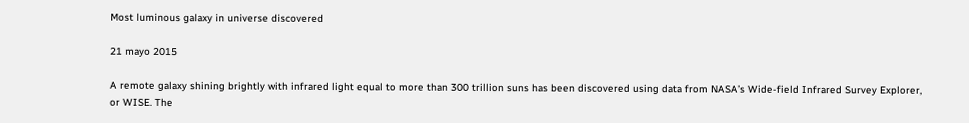Most luminous galaxy in universe discovered

21 mayo 2015

A remote galaxy shining brightly with infrared light equal to more than 300 trillion suns has been discovered using data from NASA’s Wide-field Infrared Survey Explorer, or WISE. The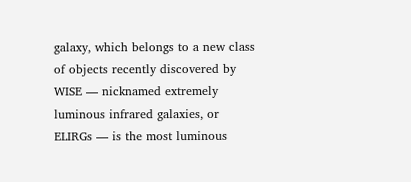galaxy, which belongs to a new class of objects recently discovered by WISE — nicknamed extremely luminous infrared galaxies, or ELIRGs — is the most luminous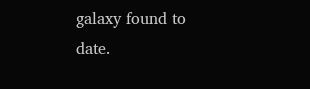galaxy found to date.